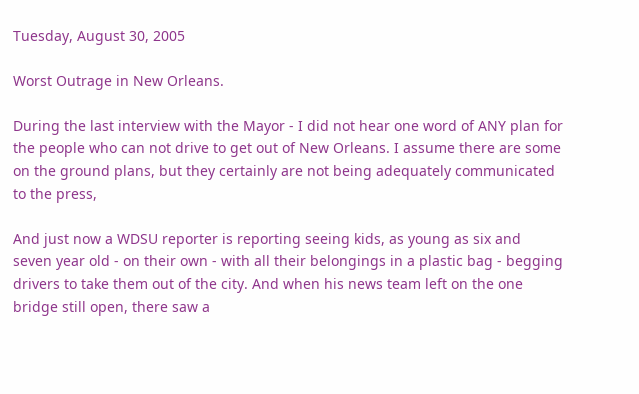Tuesday, August 30, 2005

Worst Outrage in New Orleans.

During the last interview with the Mayor - I did not hear one word of ANY plan for the people who can not drive to get out of New Orleans. I assume there are some on the ground plans, but they certainly are not being adequately communicated to the press,

And just now a WDSU reporter is reporting seeing kids, as young as six and seven year old - on their own - with all their belongings in a plastic bag - begging drivers to take them out of the city. And when his news team left on the one bridge still open, there saw a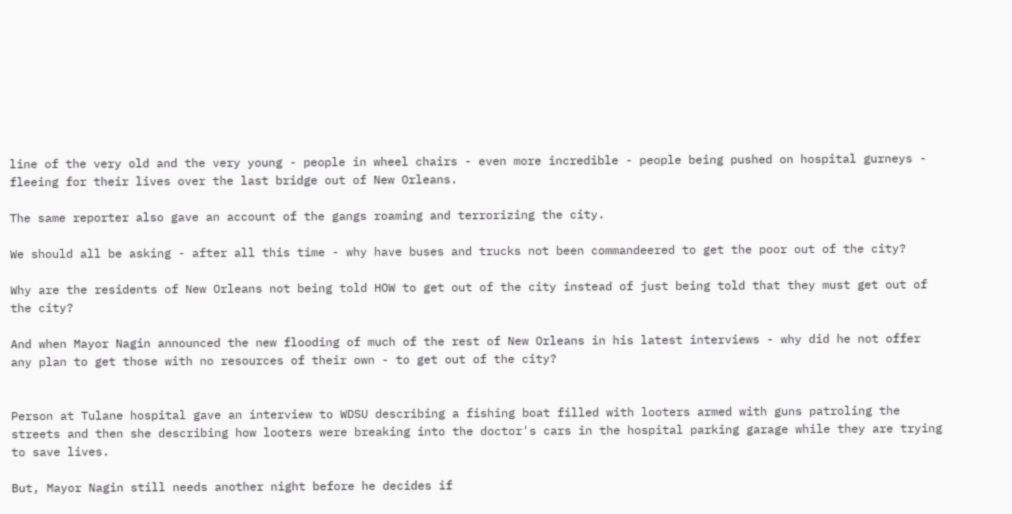line of the very old and the very young - people in wheel chairs - even more incredible - people being pushed on hospital gurneys - fleeing for their lives over the last bridge out of New Orleans.

The same reporter also gave an account of the gangs roaming and terrorizing the city.

We should all be asking - after all this time - why have buses and trucks not been commandeered to get the poor out of the city?

Why are the residents of New Orleans not being told HOW to get out of the city instead of just being told that they must get out of the city?

And when Mayor Nagin announced the new flooding of much of the rest of New Orleans in his latest interviews - why did he not offer any plan to get those with no resources of their own - to get out of the city?


Person at Tulane hospital gave an interview to WDSU describing a fishing boat filled with looters armed with guns patroling the streets and then she describing how looters were breaking into the doctor's cars in the hospital parking garage while they are trying to save lives.

But, Mayor Nagin still needs another night before he decides if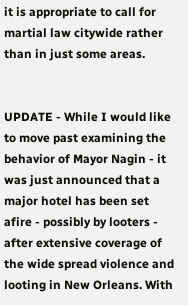it is appropriate to call for martial law citywide rather than in just some areas.


UPDATE - While I would like to move past examining the behavior of Mayor Nagin - it was just announced that a major hotel has been set afire - possibly by looters - after extensive coverage of the wide spread violence and looting in New Orleans. With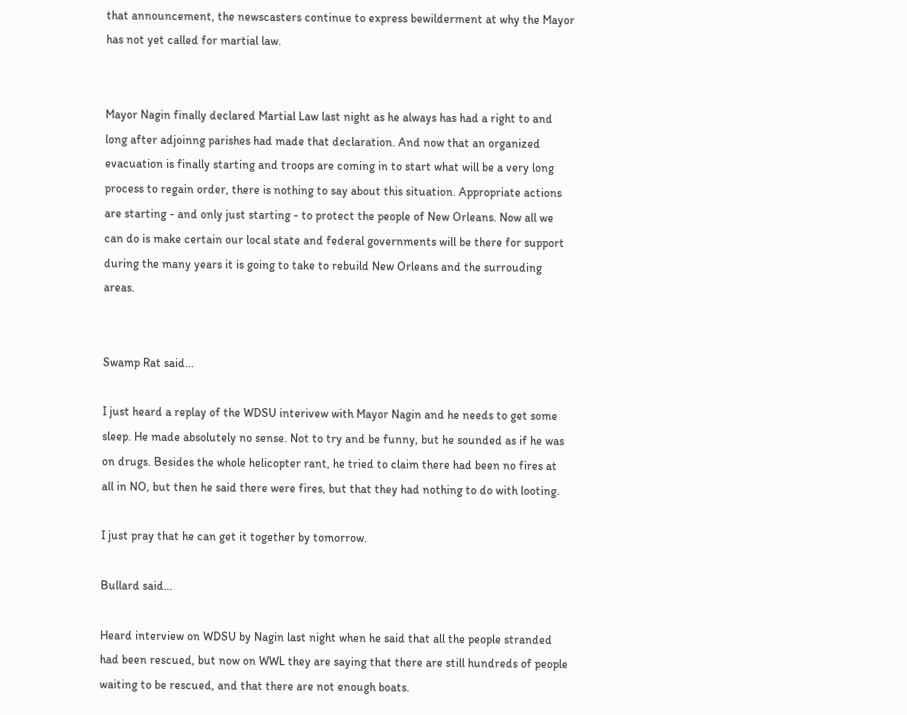that announcement, the newscasters continue to express bewilderment at why the Mayor has not yet called for martial law.


Mayor Nagin finally declared Martial Law last night as he always has had a right to and long after adjoinng parishes had made that declaration. And now that an organized evacuation is finally starting and troops are coming in to start what will be a very long process to regain order, there is nothing to say about this situation. Appropriate actions are starting - and only just starting - to protect the people of New Orleans. Now all we can do is make certain our local state and federal governments will be there for support during the many years it is going to take to rebuild New Orleans and the surrouding areas.


Swamp Rat said...

I just heard a replay of the WDSU interivew with Mayor Nagin and he needs to get some sleep. He made absolutely no sense. Not to try and be funny, but he sounded as if he was on drugs. Besides the whole helicopter rant, he tried to claim there had been no fires at all in NO, but then he said there were fires, but that they had nothing to do with looting.

I just pray that he can get it together by tomorrow.

Bullard said...

Heard interview on WDSU by Nagin last night when he said that all the people stranded had been rescued, but now on WWL they are saying that there are still hundreds of people waiting to be rescued, and that there are not enough boats.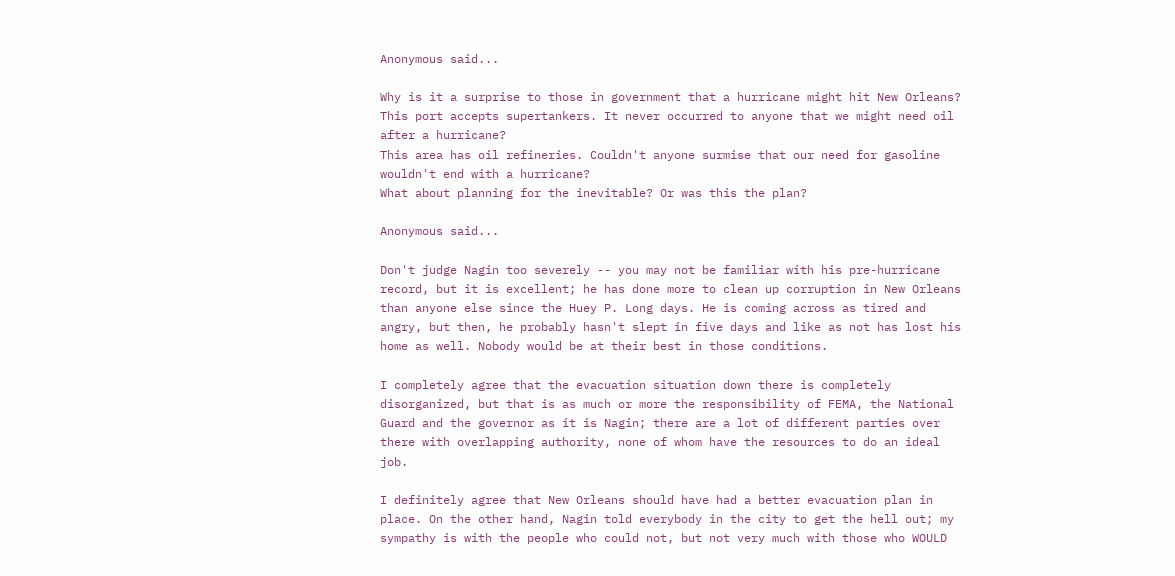Anonymous said...

Why is it a surprise to those in government that a hurricane might hit New Orleans?
This port accepts supertankers. It never occurred to anyone that we might need oil after a hurricane?
This area has oil refineries. Couldn't anyone surmise that our need for gasoline wouldn't end with a hurricane?
What about planning for the inevitable? Or was this the plan?

Anonymous said...

Don't judge Nagin too severely -- you may not be familiar with his pre-hurricane record, but it is excellent; he has done more to clean up corruption in New Orleans than anyone else since the Huey P. Long days. He is coming across as tired and angry, but then, he probably hasn't slept in five days and like as not has lost his home as well. Nobody would be at their best in those conditions.

I completely agree that the evacuation situation down there is completely disorganized, but that is as much or more the responsibility of FEMA, the National Guard and the governor as it is Nagin; there are a lot of different parties over there with overlapping authority, none of whom have the resources to do an ideal job.

I definitely agree that New Orleans should have had a better evacuation plan in place. On the other hand, Nagin told everybody in the city to get the hell out; my sympathy is with the people who could not, but not very much with those who WOULD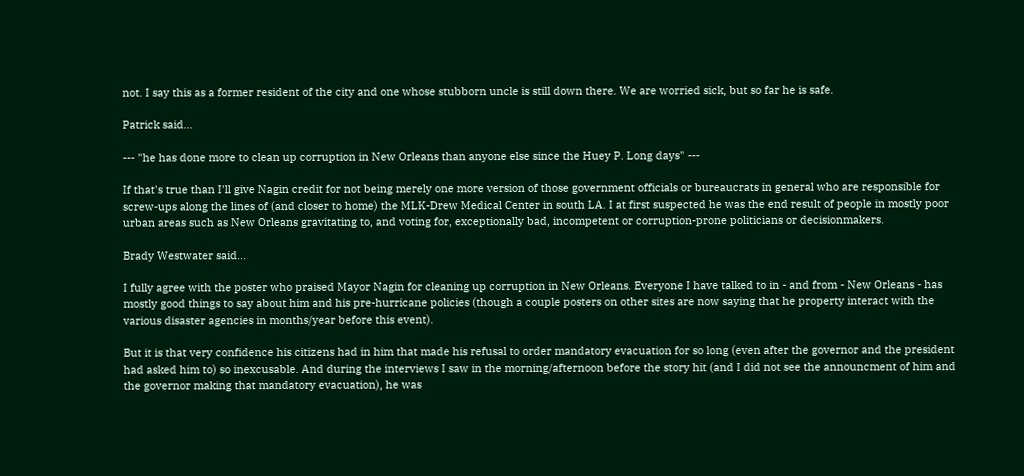not. I say this as a former resident of the city and one whose stubborn uncle is still down there. We are worried sick, but so far he is safe.

Patrick said...

--- "he has done more to clean up corruption in New Orleans than anyone else since the Huey P. Long days" ---

If that's true than I'll give Nagin credit for not being merely one more version of those government officials or bureaucrats in general who are responsible for screw-ups along the lines of (and closer to home) the MLK-Drew Medical Center in south LA. I at first suspected he was the end result of people in mostly poor urban areas such as New Orleans gravitating to, and voting for, exceptionally bad, incompetent or corruption-prone politicians or decisionmakers.

Brady Westwater said...

I fully agree with the poster who praised Mayor Nagin for cleaning up corruption in New Orleans. Everyone I have talked to in - and from - New Orleans - has mostly good things to say about him and his pre-hurricane policies (though a couple posters on other sites are now saying that he property interact with the various disaster agencies in months/year before this event).

But it is that very confidence his citizens had in him that made his refusal to order mandatory evacuation for so long (even after the governor and the president had asked him to) so inexcusable. And during the interviews I saw in the morning/afternoon before the story hit (and I did not see the announcment of him and the governor making that mandatory evacuation), he was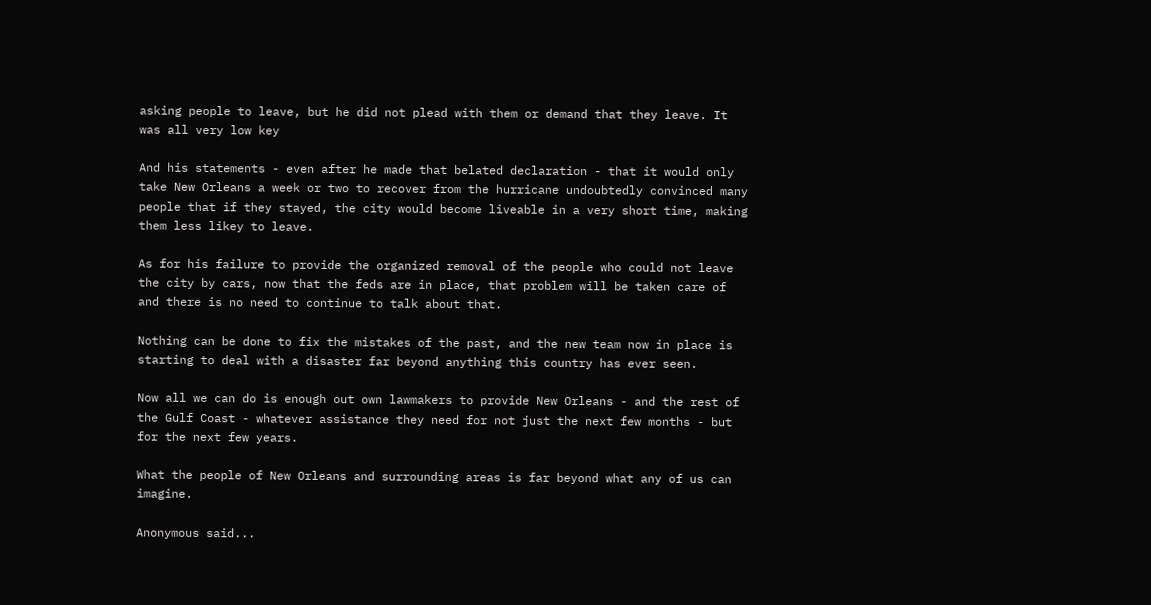asking people to leave, but he did not plead with them or demand that they leave. It was all very low key

And his statements - even after he made that belated declaration - that it would only take New Orleans a week or two to recover from the hurricane undoubtedly convinced many people that if they stayed, the city would become liveable in a very short time, making them less likey to leave.

As for his failure to provide the organized removal of the people who could not leave the city by cars, now that the feds are in place, that problem will be taken care of and there is no need to continue to talk about that.

Nothing can be done to fix the mistakes of the past, and the new team now in place is starting to deal with a disaster far beyond anything this country has ever seen.

Now all we can do is enough out own lawmakers to provide New Orleans - and the rest of the Gulf Coast - whatever assistance they need for not just the next few months - but for the next few years.

What the people of New Orleans and surrounding areas is far beyond what any of us can imagine.

Anonymous said...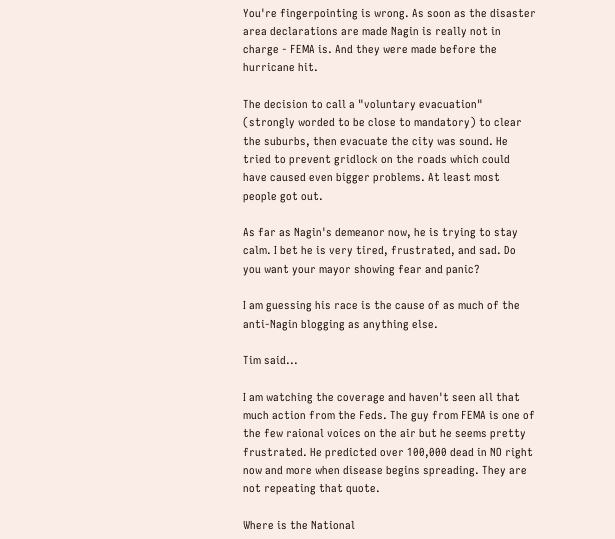You're fingerpointing is wrong. As soon as the disaster area declarations are made Nagin is really not in charge - FEMA is. And they were made before the hurricane hit.

The decision to call a "voluntary evacuation" (strongly worded to be close to mandatory) to clear the suburbs, then evacuate the city was sound. He tried to prevent gridlock on the roads which could have caused even bigger problems. At least most people got out.

As far as Nagin's demeanor now, he is trying to stay calm. I bet he is very tired, frustrated, and sad. Do you want your mayor showing fear and panic?

I am guessing his race is the cause of as much of the anti-Nagin blogging as anything else.

Tim said...

I am watching the coverage and haven't seen all that much action from the Feds. The guy from FEMA is one of the few raional voices on the air but he seems pretty frustrated. He predicted over 100,000 dead in NO right now and more when disease begins spreading. They are not repeating that quote.

Where is the National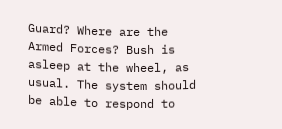Guard? Where are the Armed Forces? Bush is asleep at the wheel, as usual. The system should be able to respond to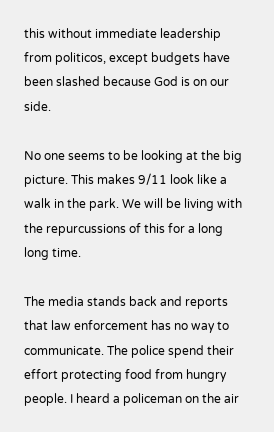this without immediate leadership from politicos, except budgets have been slashed because God is on our side.

No one seems to be looking at the big picture. This makes 9/11 look like a walk in the park. We will be living with the repurcussions of this for a long long time.

The media stands back and reports that law enforcement has no way to communicate. The police spend their effort protecting food from hungry people. I heard a policeman on the air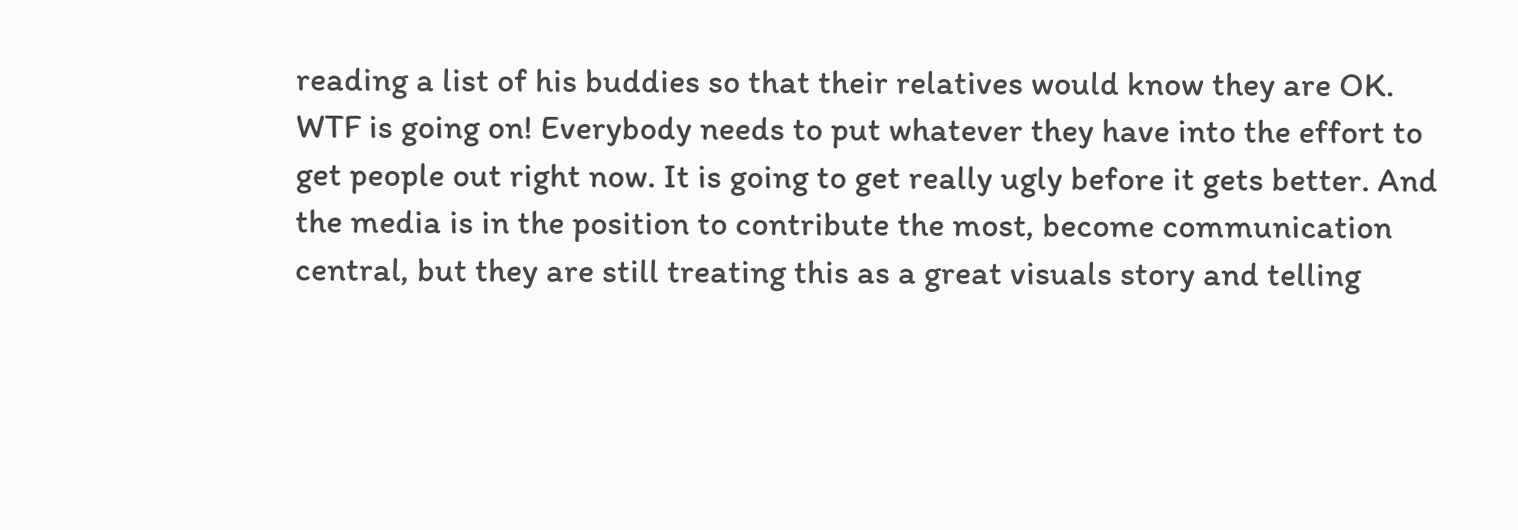reading a list of his buddies so that their relatives would know they are OK. WTF is going on! Everybody needs to put whatever they have into the effort to get people out right now. It is going to get really ugly before it gets better. And the media is in the position to contribute the most, become communication central, but they are still treating this as a great visuals story and telling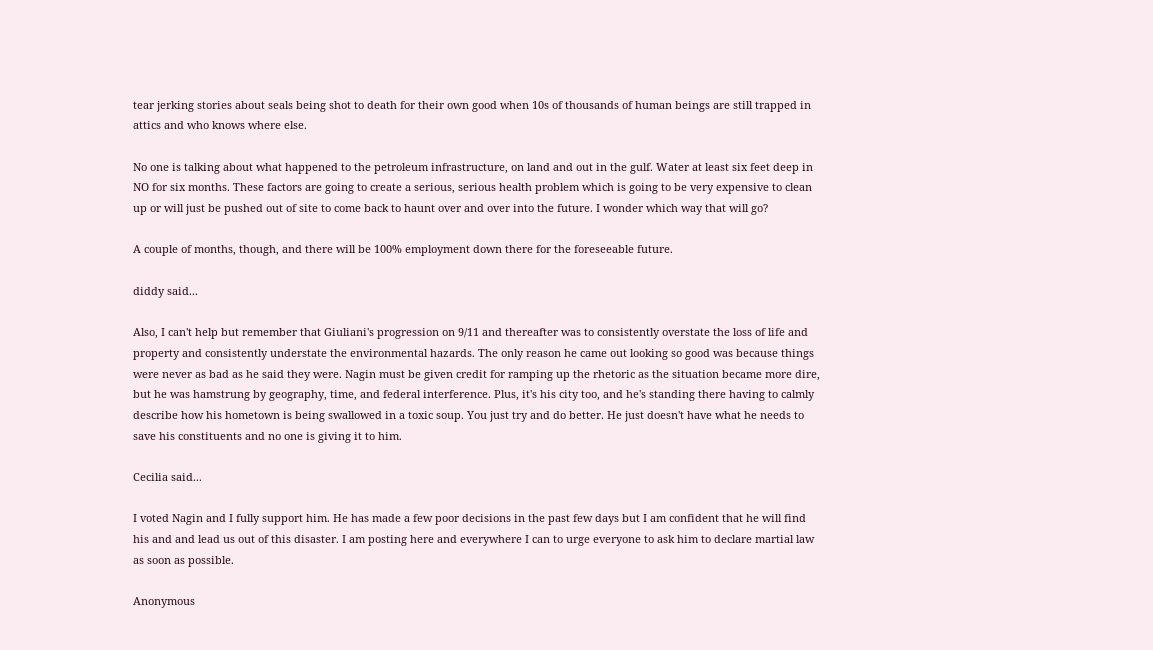tear jerking stories about seals being shot to death for their own good when 10s of thousands of human beings are still trapped in attics and who knows where else.

No one is talking about what happened to the petroleum infrastructure, on land and out in the gulf. Water at least six feet deep in NO for six months. These factors are going to create a serious, serious health problem which is going to be very expensive to clean up or will just be pushed out of site to come back to haunt over and over into the future. I wonder which way that will go?

A couple of months, though, and there will be 100% employment down there for the foreseeable future.

diddy said...

Also, I can't help but remember that Giuliani's progression on 9/11 and thereafter was to consistently overstate the loss of life and property and consistently understate the environmental hazards. The only reason he came out looking so good was because things were never as bad as he said they were. Nagin must be given credit for ramping up the rhetoric as the situation became more dire, but he was hamstrung by geography, time, and federal interference. Plus, it's his city too, and he's standing there having to calmly describe how his hometown is being swallowed in a toxic soup. You just try and do better. He just doesn't have what he needs to save his constituents and no one is giving it to him.

Cecilia said...

I voted Nagin and I fully support him. He has made a few poor decisions in the past few days but I am confident that he will find his and and lead us out of this disaster. I am posting here and everywhere I can to urge everyone to ask him to declare martial law as soon as possible.

Anonymous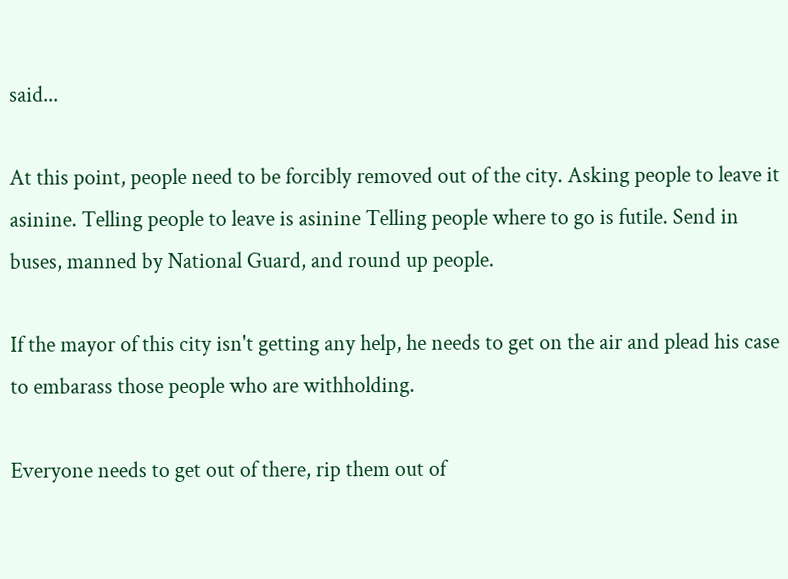said...

At this point, people need to be forcibly removed out of the city. Asking people to leave it asinine. Telling people to leave is asinine Telling people where to go is futile. Send in buses, manned by National Guard, and round up people.

If the mayor of this city isn't getting any help, he needs to get on the air and plead his case to embarass those people who are withholding.

Everyone needs to get out of there, rip them out of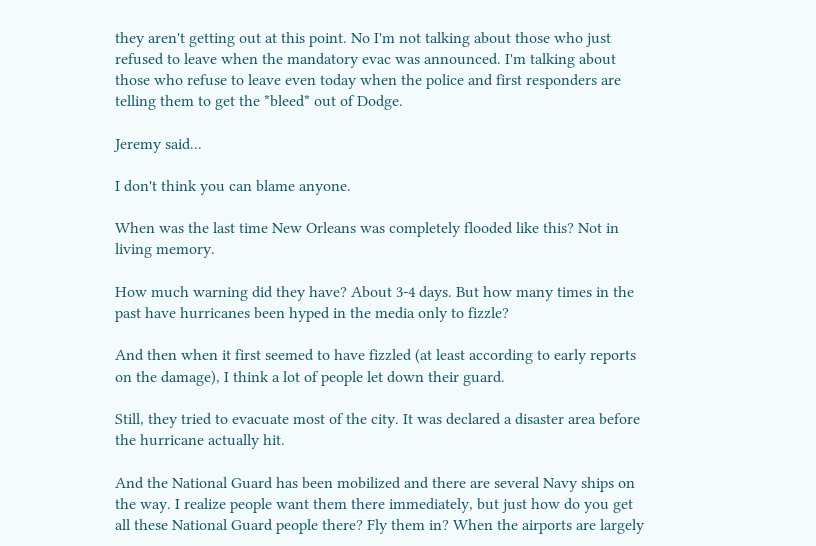they aren't getting out at this point. No I'm not talking about those who just refused to leave when the mandatory evac was announced. I'm talking about those who refuse to leave even today when the police and first responders are telling them to get the *bleed* out of Dodge.

Jeremy said...

I don't think you can blame anyone.

When was the last time New Orleans was completely flooded like this? Not in living memory.

How much warning did they have? About 3-4 days. But how many times in the past have hurricanes been hyped in the media only to fizzle?

And then when it first seemed to have fizzled (at least according to early reports on the damage), I think a lot of people let down their guard.

Still, they tried to evacuate most of the city. It was declared a disaster area before the hurricane actually hit.

And the National Guard has been mobilized and there are several Navy ships on the way. I realize people want them there immediately, but just how do you get all these National Guard people there? Fly them in? When the airports are largely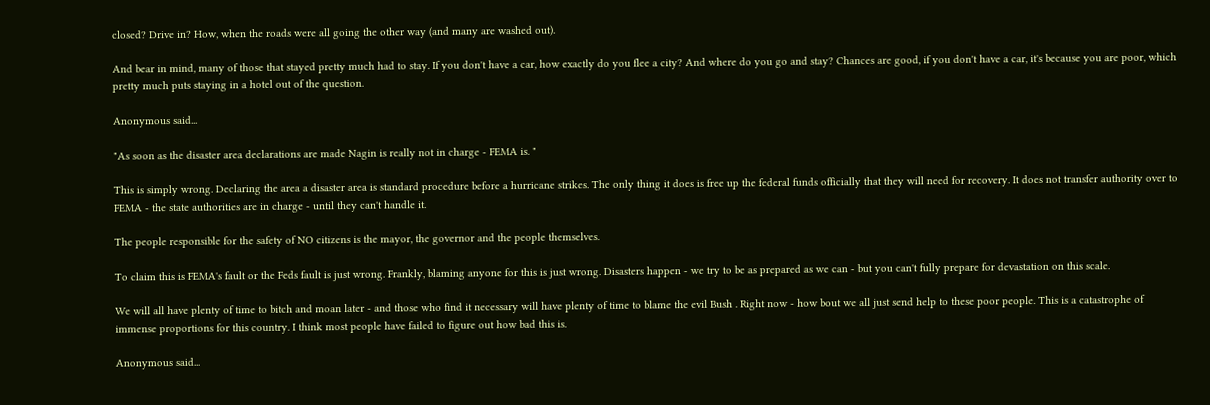closed? Drive in? How, when the roads were all going the other way (and many are washed out).

And bear in mind, many of those that stayed pretty much had to stay. If you don't have a car, how exactly do you flee a city? And where do you go and stay? Chances are good, if you don't have a car, it's because you are poor, which pretty much puts staying in a hotel out of the question.

Anonymous said...

"As soon as the disaster area declarations are made Nagin is really not in charge - FEMA is. "

This is simply wrong. Declaring the area a disaster area is standard procedure before a hurricane strikes. The only thing it does is free up the federal funds officially that they will need for recovery. It does not transfer authority over to FEMA - the state authorities are in charge - until they can't handle it.

The people responsible for the safety of NO citizens is the mayor, the governor and the people themselves.

To claim this is FEMA's fault or the Feds fault is just wrong. Frankly, blaming anyone for this is just wrong. Disasters happen - we try to be as prepared as we can - but you can't fully prepare for devastation on this scale.

We will all have plenty of time to bitch and moan later - and those who find it necessary will have plenty of time to blame the evil Bush . Right now - how bout we all just send help to these poor people. This is a catastrophe of immense proportions for this country. I think most people have failed to figure out how bad this is.

Anonymous said...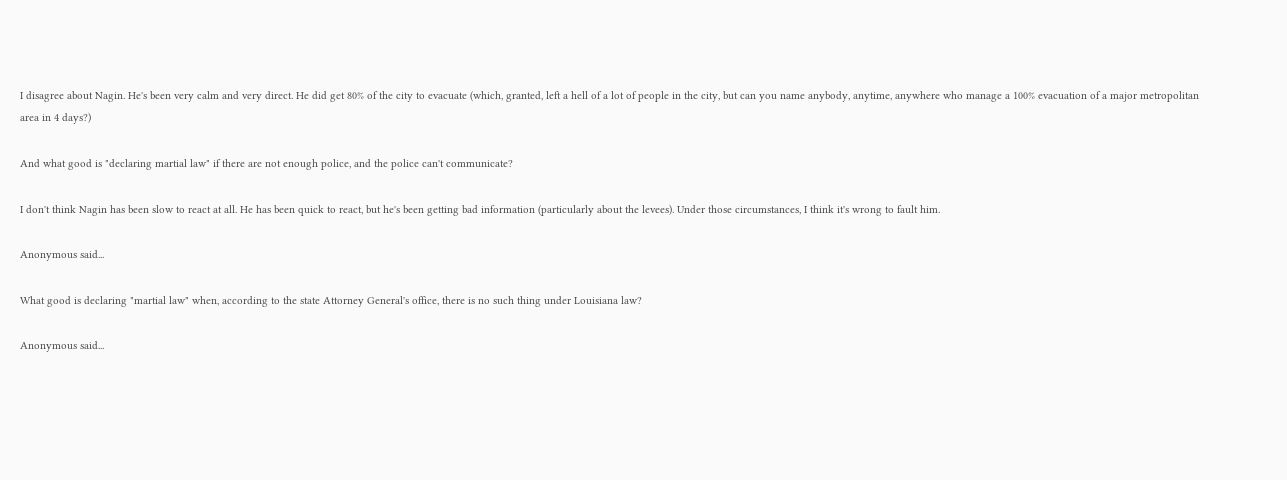I disagree about Nagin. He's been very calm and very direct. He did get 80% of the city to evacuate (which, granted, left a hell of a lot of people in the city, but can you name anybody, anytime, anywhere who manage a 100% evacuation of a major metropolitan area in 4 days?)

And what good is "declaring martial law" if there are not enough police, and the police can't communicate?

I don't think Nagin has been slow to react at all. He has been quick to react, but he's been getting bad information (particularly about the levees). Under those circumstances, I think it's wrong to fault him.

Anonymous said...

What good is declaring "martial law" when, according to the state Attorney General's office, there is no such thing under Louisiana law?

Anonymous said...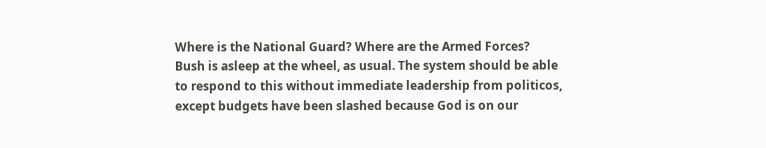Where is the National Guard? Where are the Armed Forces? Bush is asleep at the wheel, as usual. The system should be able to respond to this without immediate leadership from politicos, except budgets have been slashed because God is on our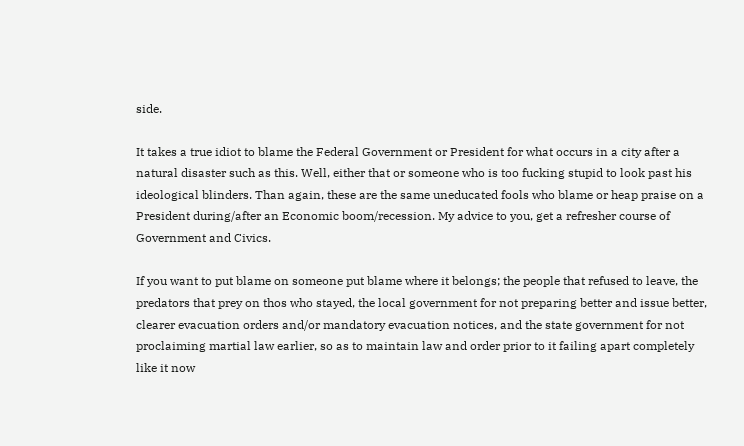side.

It takes a true idiot to blame the Federal Government or President for what occurs in a city after a natural disaster such as this. Well, either that or someone who is too fucking stupid to look past his ideological blinders. Than again, these are the same uneducated fools who blame or heap praise on a President during/after an Economic boom/recession. My advice to you, get a refresher course of Government and Civics.

If you want to put blame on someone put blame where it belongs; the people that refused to leave, the predators that prey on thos who stayed, the local government for not preparing better and issue better, clearer evacuation orders and/or mandatory evacuation notices, and the state government for not proclaiming martial law earlier, so as to maintain law and order prior to it failing apart completely like it now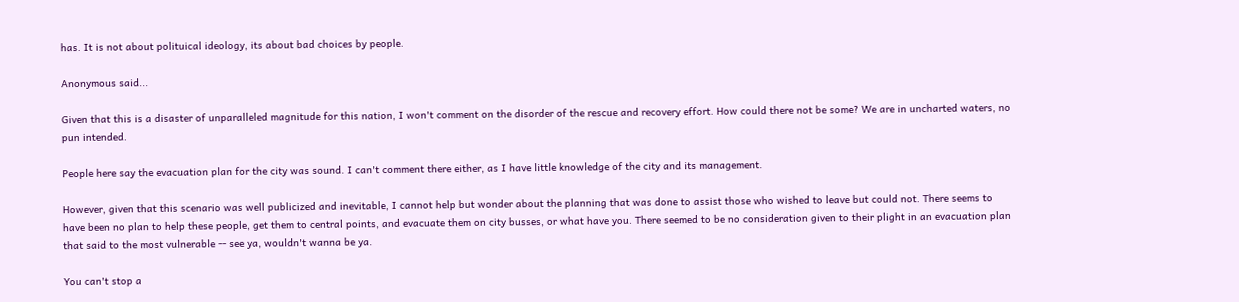has. It is not about polituical ideology, its about bad choices by people.

Anonymous said...

Given that this is a disaster of unparalleled magnitude for this nation, I won't comment on the disorder of the rescue and recovery effort. How could there not be some? We are in uncharted waters, no pun intended.

People here say the evacuation plan for the city was sound. I can't comment there either, as I have little knowledge of the city and its management.

However, given that this scenario was well publicized and inevitable, I cannot help but wonder about the planning that was done to assist those who wished to leave but could not. There seems to have been no plan to help these people, get them to central points, and evacuate them on city busses, or what have you. There seemed to be no consideration given to their plight in an evacuation plan that said to the most vulnerable -- see ya, wouldn't wanna be ya.

You can't stop a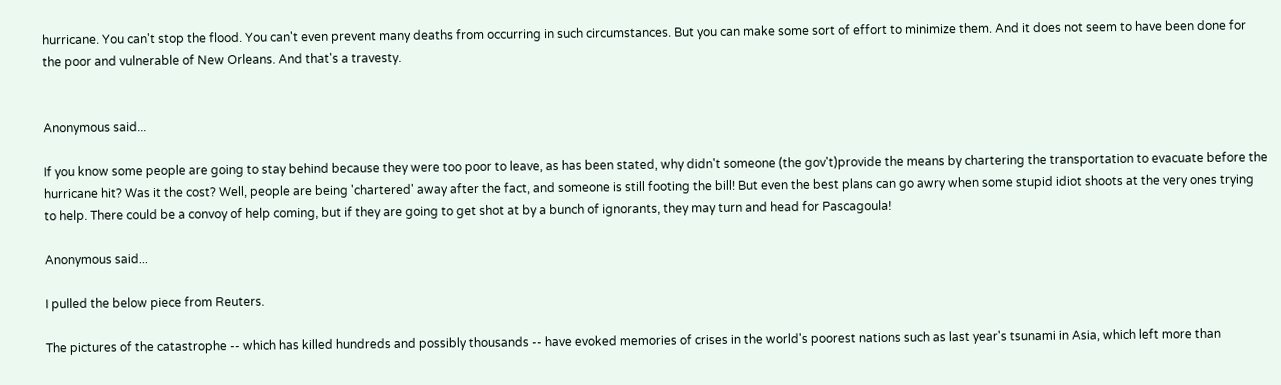hurricane. You can't stop the flood. You can't even prevent many deaths from occurring in such circumstances. But you can make some sort of effort to minimize them. And it does not seem to have been done for the poor and vulnerable of New Orleans. And that's a travesty.


Anonymous said...

If you know some people are going to stay behind because they were too poor to leave, as has been stated, why didn't someone (the gov't)provide the means by chartering the transportation to evacuate before the hurricane hit? Was it the cost? Well, people are being 'chartered' away after the fact, and someone is still footing the bill! But even the best plans can go awry when some stupid idiot shoots at the very ones trying to help. There could be a convoy of help coming, but if they are going to get shot at by a bunch of ignorants, they may turn and head for Pascagoula!

Anonymous said...

I pulled the below piece from Reuters.

The pictures of the catastrophe -- which has killed hundreds and possibly thousands -- have evoked memories of crises in the world's poorest nations such as last year's tsunami in Asia, which left more than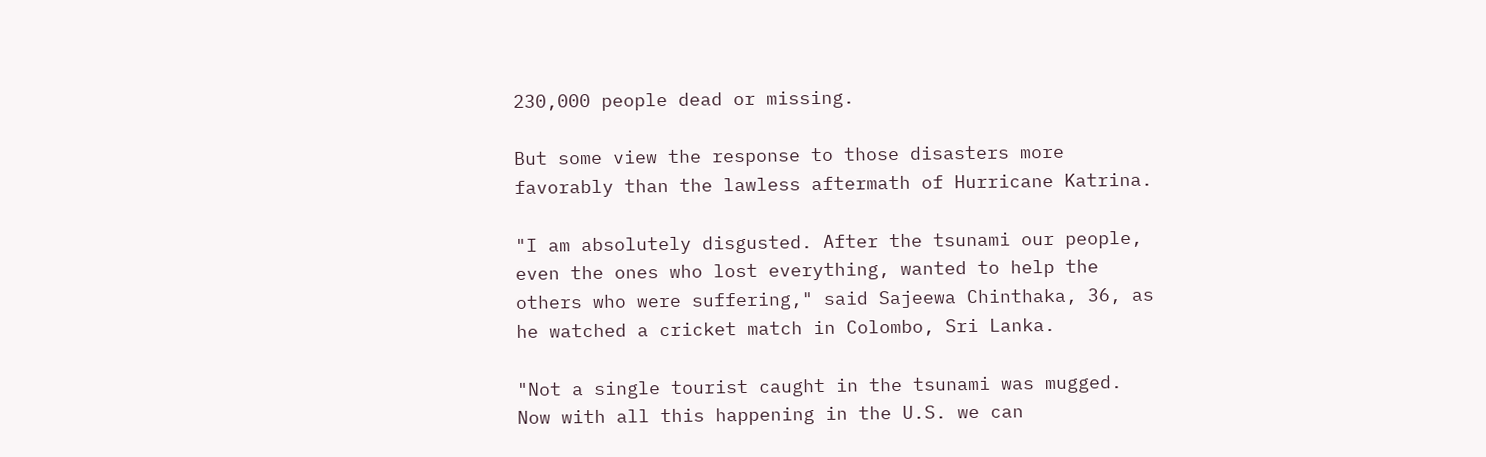230,000 people dead or missing.

But some view the response to those disasters more favorably than the lawless aftermath of Hurricane Katrina.

"I am absolutely disgusted. After the tsunami our people, even the ones who lost everything, wanted to help the others who were suffering," said Sajeewa Chinthaka, 36, as he watched a cricket match in Colombo, Sri Lanka.

"Not a single tourist caught in the tsunami was mugged. Now with all this happening in the U.S. we can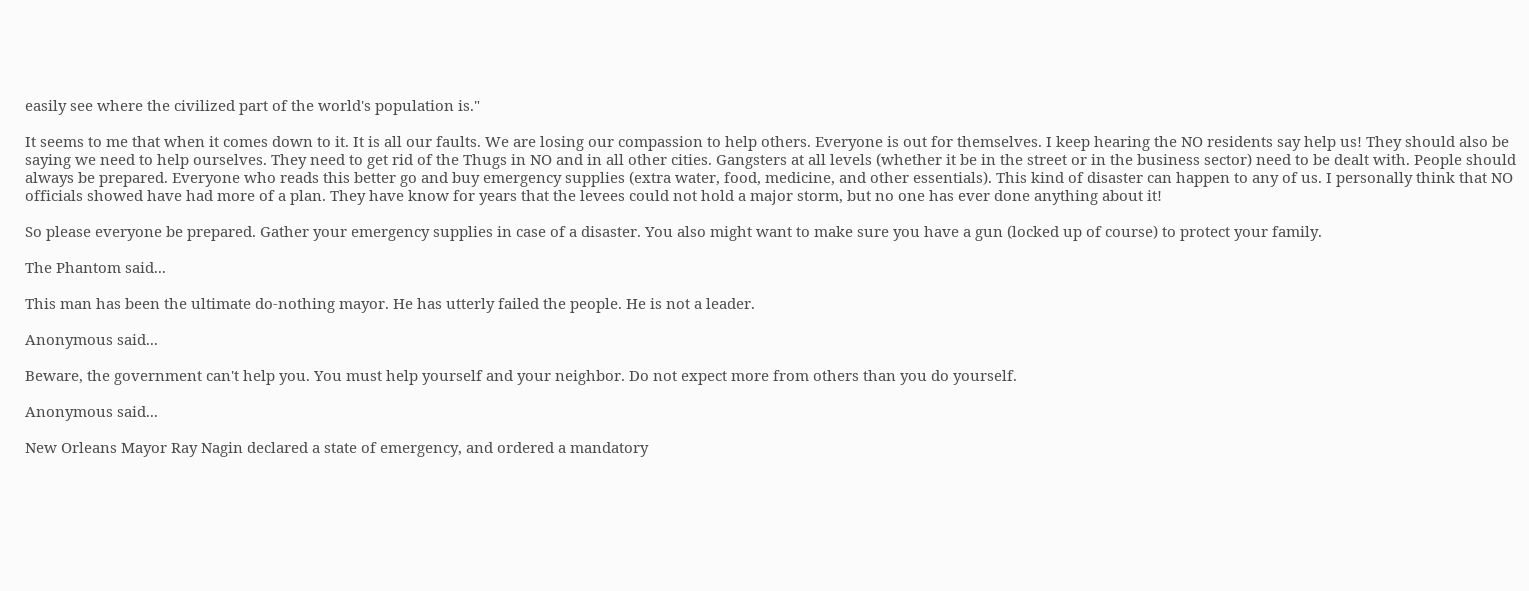easily see where the civilized part of the world's population is."

It seems to me that when it comes down to it. It is all our faults. We are losing our compassion to help others. Everyone is out for themselves. I keep hearing the NO residents say help us! They should also be saying we need to help ourselves. They need to get rid of the Thugs in NO and in all other cities. Gangsters at all levels (whether it be in the street or in the business sector) need to be dealt with. People should always be prepared. Everyone who reads this better go and buy emergency supplies (extra water, food, medicine, and other essentials). This kind of disaster can happen to any of us. I personally think that NO officials showed have had more of a plan. They have know for years that the levees could not hold a major storm, but no one has ever done anything about it!

So please everyone be prepared. Gather your emergency supplies in case of a disaster. You also might want to make sure you have a gun (locked up of course) to protect your family.

The Phantom said...

This man has been the ultimate do-nothing mayor. He has utterly failed the people. He is not a leader.

Anonymous said...

Beware, the government can't help you. You must help yourself and your neighbor. Do not expect more from others than you do yourself.

Anonymous said...

New Orleans Mayor Ray Nagin declared a state of emergency, and ordered a mandatory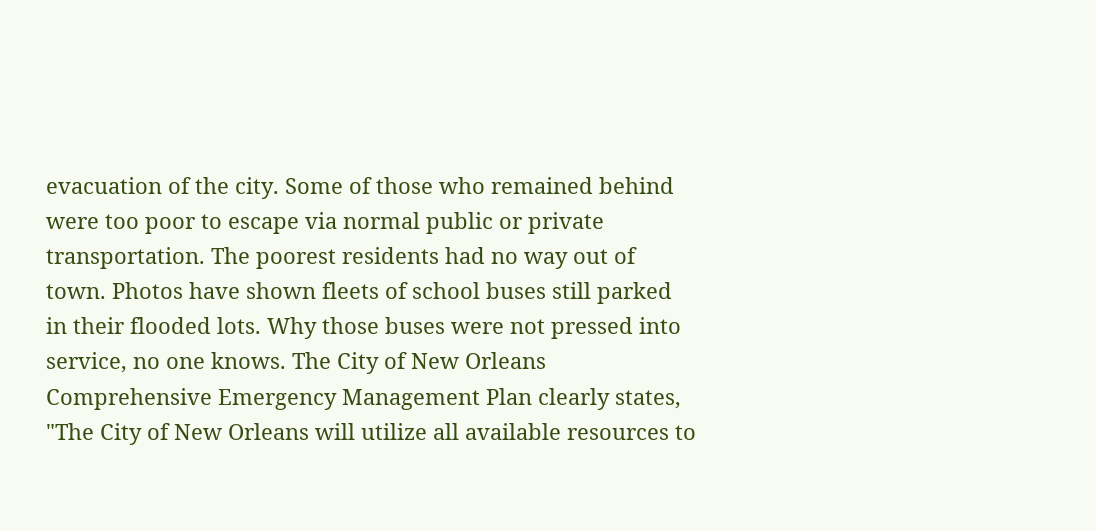evacuation of the city. Some of those who remained behind were too poor to escape via normal public or private transportation. The poorest residents had no way out of town. Photos have shown fleets of school buses still parked in their flooded lots. Why those buses were not pressed into service, no one knows. The City of New Orleans Comprehensive Emergency Management Plan clearly states, "The City of New Orleans will utilize all available resources to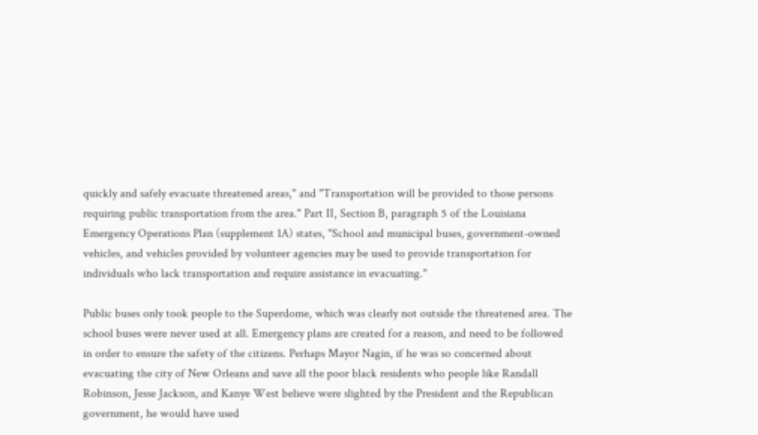quickly and safely evacuate threatened areas," and "Transportation will be provided to those persons requiring public transportation from the area." Part II, Section B, paragraph 5 of the Louisiana Emergency Operations Plan (supplement 1A) states, "School and municipal buses, government-owned vehicles, and vehicles provided by volunteer agencies may be used to provide transportation for individuals who lack transportation and require assistance in evacuating."

Public buses only took people to the Superdome, which was clearly not outside the threatened area. The school buses were never used at all. Emergency plans are created for a reason, and need to be followed in order to ensure the safety of the citizens. Perhaps Mayor Nagin, if he was so concerned about evacuating the city of New Orleans and save all the poor black residents who people like Randall Robinson, Jesse Jackson, and Kanye West believe were slighted by the President and the Republican government, he would have used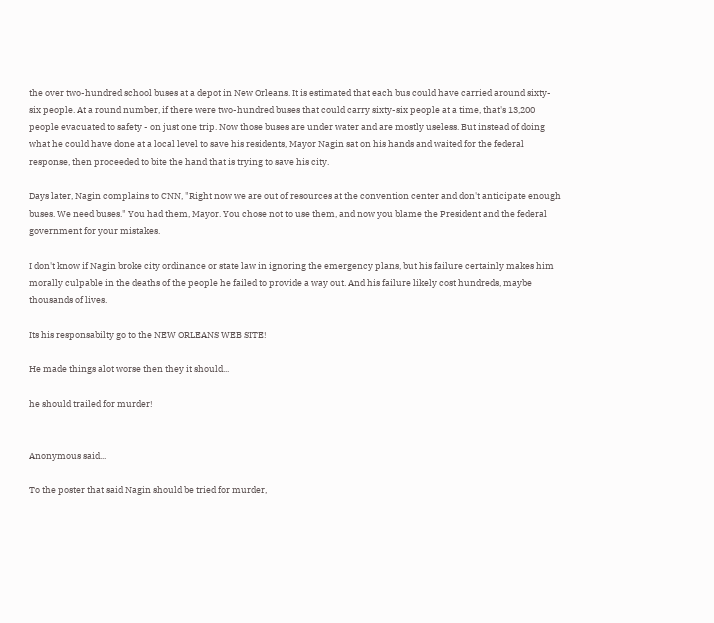the over two-hundred school buses at a depot in New Orleans. It is estimated that each bus could have carried around sixty-six people. At a round number, if there were two-hundred buses that could carry sixty-six people at a time, that's 13,200 people evacuated to safety - on just one trip. Now those buses are under water and are mostly useless. But instead of doing what he could have done at a local level to save his residents, Mayor Nagin sat on his hands and waited for the federal response, then proceeded to bite the hand that is trying to save his city.

Days later, Nagin complains to CNN, "Right now we are out of resources at the convention center and don't anticipate enough buses. We need buses." You had them, Mayor. You chose not to use them, and now you blame the President and the federal government for your mistakes.

I don't know if Nagin broke city ordinance or state law in ignoring the emergency plans, but his failure certainly makes him morally culpable in the deaths of the people he failed to provide a way out. And his failure likely cost hundreds, maybe thousands of lives.

Its his responsabilty go to the NEW ORLEANS WEB SITE!

He made things alot worse then they it should...

he should trailed for murder!


Anonymous said...

To the poster that said Nagin should be tried for murder,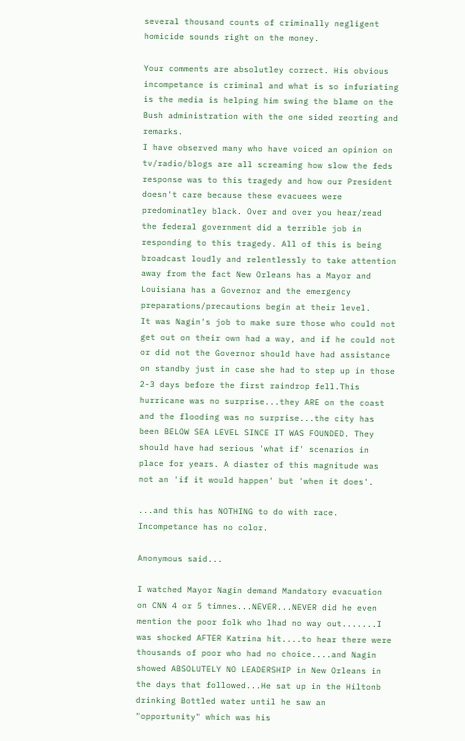several thousand counts of criminally negligent homicide sounds right on the money.

Your comments are absolutley correct. His obvious incompetance is criminal and what is so infuriating is the media is helping him swing the blame on the Bush administration with the one sided reorting and remarks.
I have observed many who have voiced an opinion on tv/radio/blogs are all screaming how slow the feds response was to this tragedy and how our President doesn't care because these evacuees were predominatley black. Over and over you hear/read the federal government did a terrible job in responding to this tragedy. All of this is being broadcast loudly and relentlessly to take attention away from the fact New Orleans has a Mayor and Louisiana has a Governor and the emergency preparations/precautions begin at their level.
It was Nagin's job to make sure those who could not get out on their own had a way, and if he could not or did not the Governor should have had assistance on standby just in case she had to step up in those 2-3 days before the first raindrop fell.This hurricane was no surprise...they ARE on the coast and the flooding was no surprise...the city has been BELOW SEA LEVEL SINCE IT WAS FOUNDED. They should have had serious 'what if' scenarios in place for years. A diaster of this magnitude was not an 'if it would happen' but 'when it does'.

...and this has NOTHING to do with race. Incompetance has no color.

Anonymous said...

I watched Mayor Nagin demand Mandatory evacuation on CNN 4 or 5 timnes...NEVER...NEVER did he even mention the poor folk who lhad no way out.......I was shocked AFTER Katrina hit....to hear there were thousands of poor who had no choice....and Nagin showed ABSOLUTELY NO LEADERSHIP in New Orleans in the days that followed...He sat up in the Hiltonb drinking Bottled water until he saw an "opportunity" which was his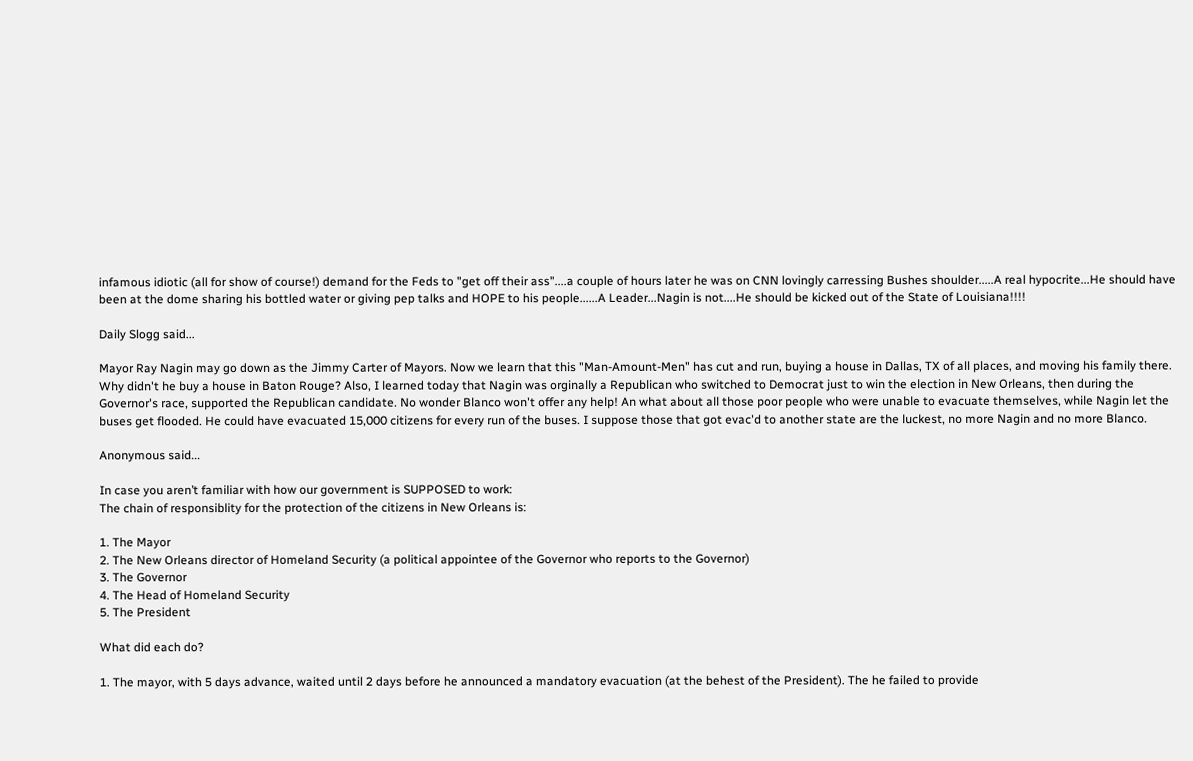infamous idiotic (all for show of course!) demand for the Feds to "get off their ass"....a couple of hours later he was on CNN lovingly carressing Bushes shoulder.....A real hypocrite...He should have been at the dome sharing his bottled water or giving pep talks and HOPE to his people......A Leader...Nagin is not....He should be kicked out of the State of Louisiana!!!!

Daily Slogg said...

Mayor Ray Nagin may go down as the Jimmy Carter of Mayors. Now we learn that this "Man-Amount-Men" has cut and run, buying a house in Dallas, TX of all places, and moving his family there. Why didn't he buy a house in Baton Rouge? Also, I learned today that Nagin was orginally a Republican who switched to Democrat just to win the election in New Orleans, then during the Governor's race, supported the Republican candidate. No wonder Blanco won't offer any help! An what about all those poor people who were unable to evacuate themselves, while Nagin let the buses get flooded. He could have evacuated 15,000 citizens for every run of the buses. I suppose those that got evac'd to another state are the luckest, no more Nagin and no more Blanco.

Anonymous said...

In case you aren’t familiar with how our government is SUPPOSED to work:
The chain of responsiblity for the protection of the citizens in New Orleans is:

1. The Mayor
2. The New Orleans director of Homeland Security (a political appointee of the Governor who reports to the Governor)
3. The Governor
4. The Head of Homeland Security
5. The President

What did each do?

1. The mayor, with 5 days advance, waited until 2 days before he announced a mandatory evacuation (at the behest of the President). The he failed to provide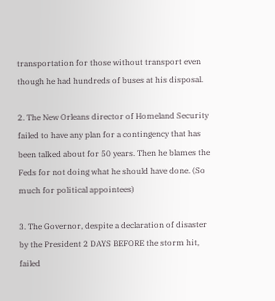transportation for those without transport even though he had hundreds of buses at his disposal.

2. The New Orleans director of Homeland Security failed to have any plan for a contingency that has been talked about for 50 years. Then he blames the Feds for not doing what he should have done. (So much for political appointees)

3. The Governor, despite a declaration of disaster by the President 2 DAYS BEFORE the storm hit, failed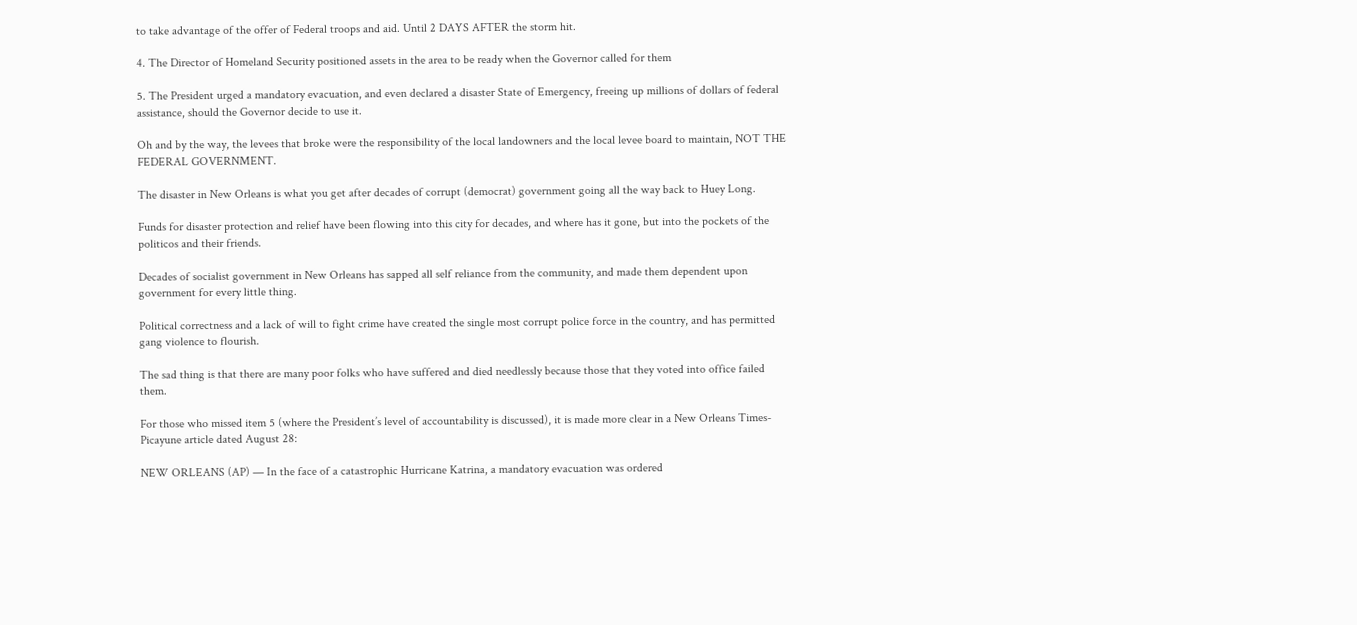to take advantage of the offer of Federal troops and aid. Until 2 DAYS AFTER the storm hit.

4. The Director of Homeland Security positioned assets in the area to be ready when the Governor called for them

5. The President urged a mandatory evacuation, and even declared a disaster State of Emergency, freeing up millions of dollars of federal assistance, should the Governor decide to use it.

Oh and by the way, the levees that broke were the responsibility of the local landowners and the local levee board to maintain, NOT THE FEDERAL GOVERNMENT.

The disaster in New Orleans is what you get after decades of corrupt (democrat) government going all the way back to Huey Long.

Funds for disaster protection and relief have been flowing into this city for decades, and where has it gone, but into the pockets of the politicos and their friends.

Decades of socialist government in New Orleans has sapped all self reliance from the community, and made them dependent upon government for every little thing.

Political correctness and a lack of will to fight crime have created the single most corrupt police force in the country, and has permitted gang violence to flourish.

The sad thing is that there are many poor folks who have suffered and died needlessly because those that they voted into office failed them.

For those who missed item 5 (where the President’s level of accountability is discussed), it is made more clear in a New Orleans Times-Picayune article dated August 28:

NEW ORLEANS (AP) — In the face of a catastrophic Hurricane Katrina, a mandatory evacuation was ordered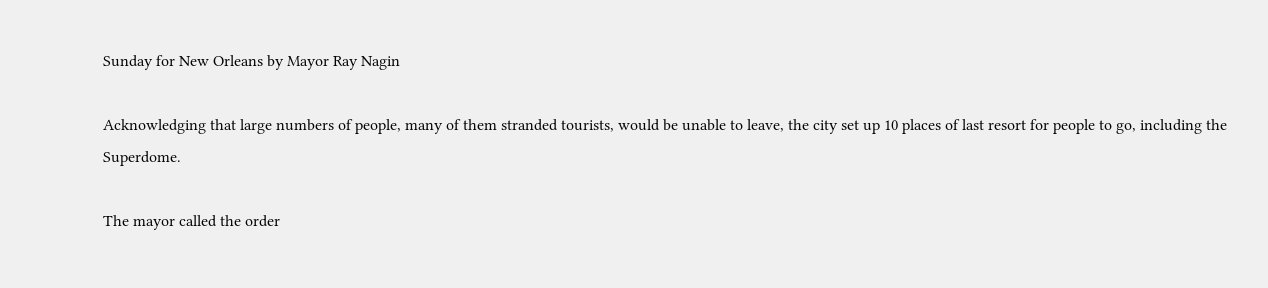Sunday for New Orleans by Mayor Ray Nagin

Acknowledging that large numbers of people, many of them stranded tourists, would be unable to leave, the city set up 10 places of last resort for people to go, including the Superdome.

The mayor called the order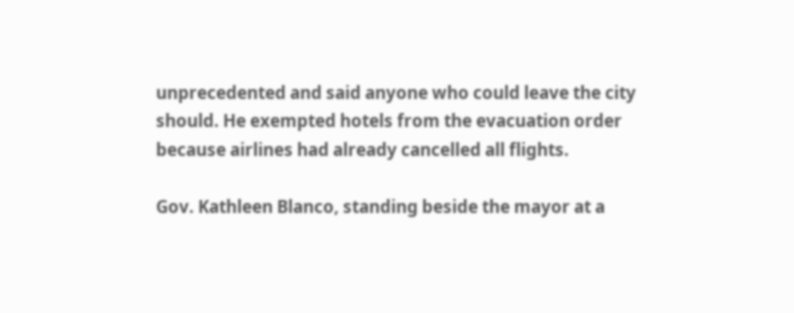unprecedented and said anyone who could leave the city should. He exempted hotels from the evacuation order because airlines had already cancelled all flights.

Gov. Kathleen Blanco, standing beside the mayor at a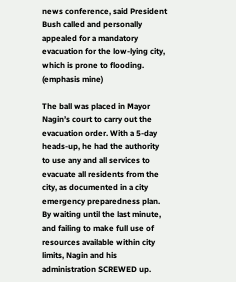news conference, said President Bush called and personally appealed for a mandatory evacuation for the low-lying city, which is prone to flooding. (emphasis mine)

The ball was placed in Mayor Nagin’s court to carry out the evacuation order. With a 5-day heads-up, he had the authority to use any and all services to evacuate all residents from the city, as documented in a city emergency preparedness plan. By waiting until the last minute, and failing to make full use of resources available within city limits, Nagin and his administration SCREWED up.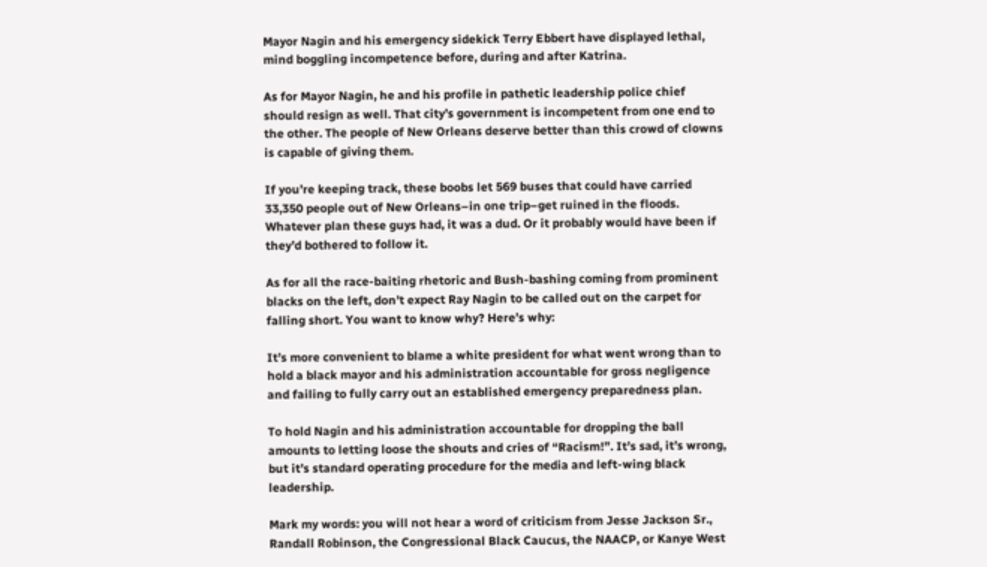Mayor Nagin and his emergency sidekick Terry Ebbert have displayed lethal, mind boggling incompetence before, during and after Katrina.

As for Mayor Nagin, he and his profile in pathetic leadership police chief should resign as well. That city’s government is incompetent from one end to the other. The people of New Orleans deserve better than this crowd of clowns is capable of giving them.

If you’re keeping track, these boobs let 569 buses that could have carried 33,350 people out of New Orleans–in one trip–get ruined in the floods. Whatever plan these guys had, it was a dud. Or it probably would have been if they’d bothered to follow it.

As for all the race-baiting rhetoric and Bush-bashing coming from prominent blacks on the left, don’t expect Ray Nagin to be called out on the carpet for falling short. You want to know why? Here’s why:

It’s more convenient to blame a white president for what went wrong than to hold a black mayor and his administration accountable for gross negligence and failing to fully carry out an established emergency preparedness plan.

To hold Nagin and his administration accountable for dropping the ball amounts to letting loose the shouts and cries of “Racism!”. It’s sad, it’s wrong, but it’s standard operating procedure for the media and left-wing black leadership.

Mark my words: you will not hear a word of criticism from Jesse Jackson Sr., Randall Robinson, the Congressional Black Caucus, the NAACP, or Kanye West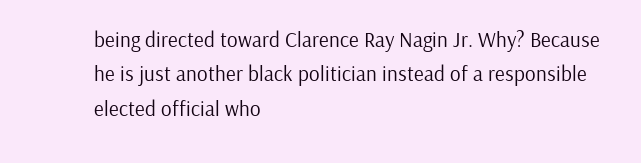being directed toward Clarence Ray Nagin Jr. Why? Because he is just another black politician instead of a responsible elected official who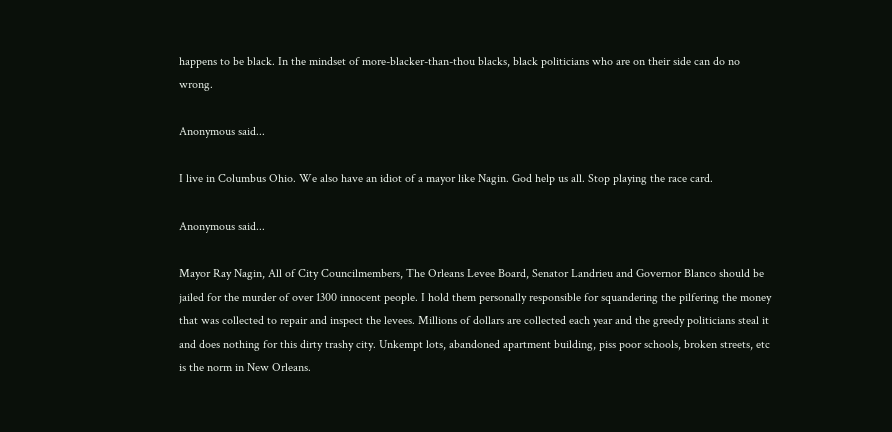happens to be black. In the mindset of more-blacker-than-thou blacks, black politicians who are on their side can do no wrong.

Anonymous said...

I live in Columbus Ohio. We also have an idiot of a mayor like Nagin. God help us all. Stop playing the race card.

Anonymous said...

Mayor Ray Nagin, All of City Councilmembers, The Orleans Levee Board, Senator Landrieu and Governor Blanco should be jailed for the murder of over 1300 innocent people. I hold them personally responsible for squandering the pilfering the money that was collected to repair and inspect the levees. Millions of dollars are collected each year and the greedy politicians steal it and does nothing for this dirty trashy city. Unkempt lots, abandoned apartment building, piss poor schools, broken streets, etc is the norm in New Orleans.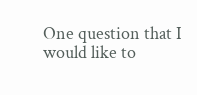One question that I would like to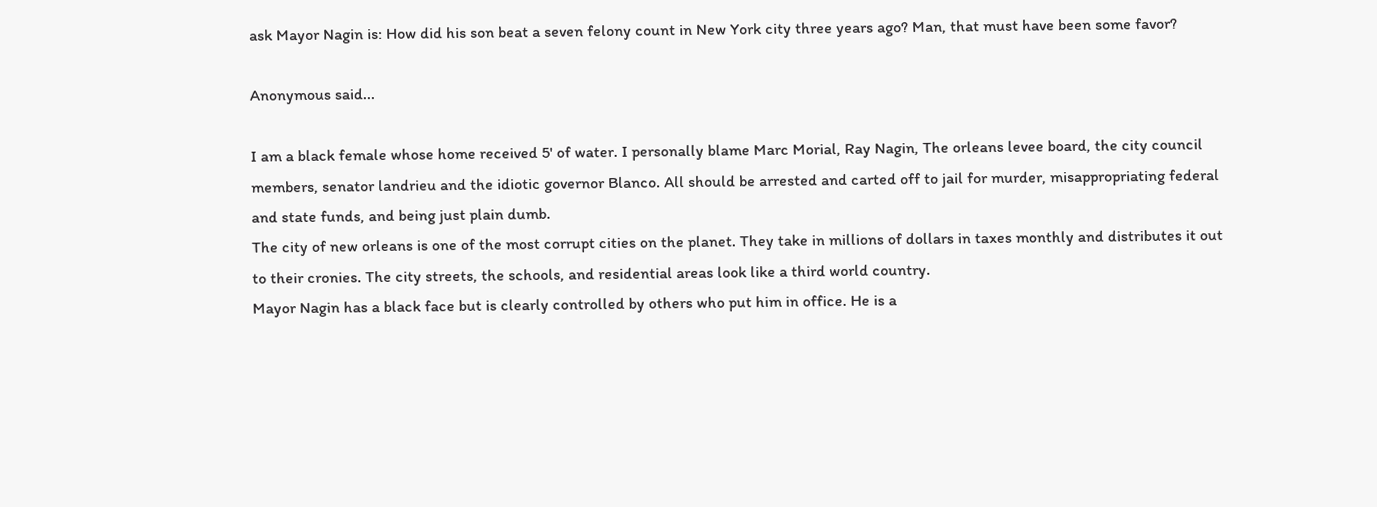ask Mayor Nagin is: How did his son beat a seven felony count in New York city three years ago? Man, that must have been some favor?

Anonymous said...

I am a black female whose home received 5' of water. I personally blame Marc Morial, Ray Nagin, The orleans levee board, the city council members, senator landrieu and the idiotic governor Blanco. All should be arrested and carted off to jail for murder, misappropriating federal and state funds, and being just plain dumb.
The city of new orleans is one of the most corrupt cities on the planet. They take in millions of dollars in taxes monthly and distributes it out to their cronies. The city streets, the schools, and residential areas look like a third world country.
Mayor Nagin has a black face but is clearly controlled by others who put him in office. He is a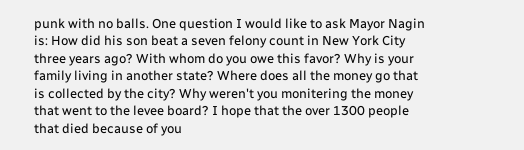punk with no balls. One question I would like to ask Mayor Nagin is: How did his son beat a seven felony count in New York City three years ago? With whom do you owe this favor? Why is your family living in another state? Where does all the money go that is collected by the city? Why weren't you monitering the money that went to the levee board? I hope that the over 1300 people that died because of you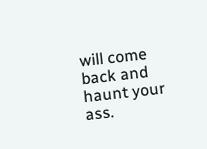will come back and haunt your ass.